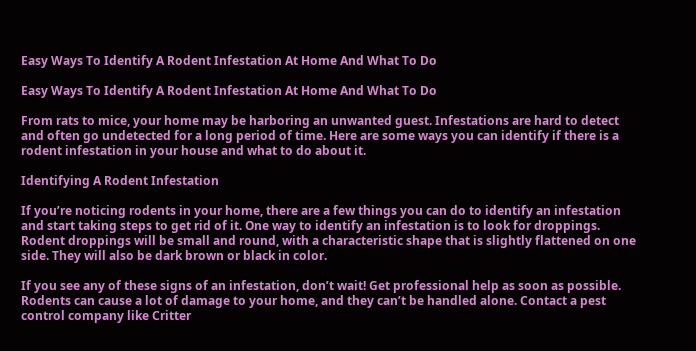Easy Ways To Identify A Rodent Infestation At Home And What To Do

Easy Ways To Identify A Rodent Infestation At Home And What To Do

From rats to mice, your home may be harboring an unwanted guest. Infestations are hard to detect and often go undetected for a long period of time. Here are some ways you can identify if there is a rodent infestation in your house and what to do about it.

Identifying A Rodent Infestation

If you’re noticing rodents in your home, there are a few things you can do to identify an infestation and start taking steps to get rid of it. One way to identify an infestation is to look for droppings. Rodent droppings will be small and round, with a characteristic shape that is slightly flattened on one side. They will also be dark brown or black in color.

If you see any of these signs of an infestation, don’t wait! Get professional help as soon as possible. Rodents can cause a lot of damage to your home, and they can’t be handled alone. Contact a pest control company like Critter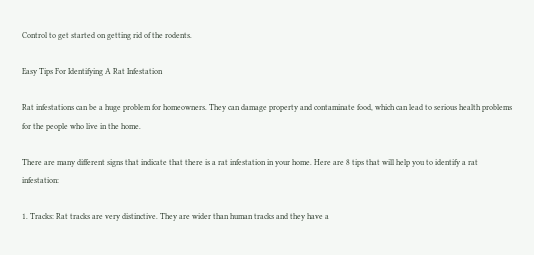Control to get started on getting rid of the rodents.

Easy Tips For Identifying A Rat Infestation

Rat infestations can be a huge problem for homeowners. They can damage property and contaminate food, which can lead to serious health problems for the people who live in the home.

There are many different signs that indicate that there is a rat infestation in your home. Here are 8 tips that will help you to identify a rat infestation:

1. Tracks: Rat tracks are very distinctive. They are wider than human tracks and they have a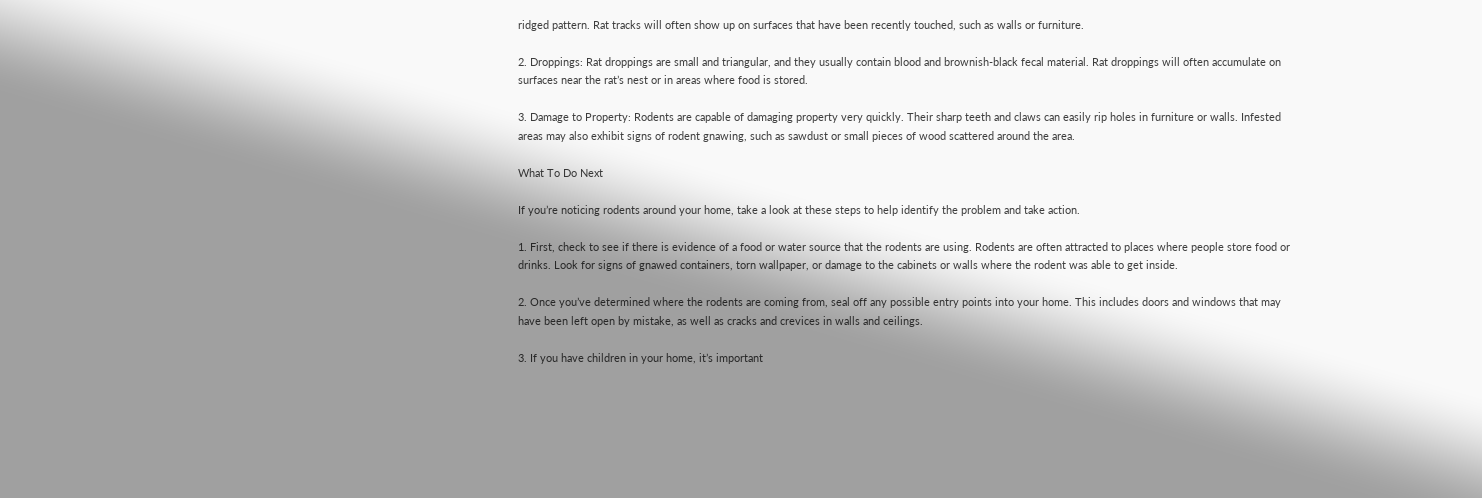ridged pattern. Rat tracks will often show up on surfaces that have been recently touched, such as walls or furniture.

2. Droppings: Rat droppings are small and triangular, and they usually contain blood and brownish-black fecal material. Rat droppings will often accumulate on surfaces near the rat’s nest or in areas where food is stored.

3. Damage to Property: Rodents are capable of damaging property very quickly. Their sharp teeth and claws can easily rip holes in furniture or walls. Infested areas may also exhibit signs of rodent gnawing, such as sawdust or small pieces of wood scattered around the area.

What To Do Next

If you’re noticing rodents around your home, take a look at these steps to help identify the problem and take action.

1. First, check to see if there is evidence of a food or water source that the rodents are using. Rodents are often attracted to places where people store food or drinks. Look for signs of gnawed containers, torn wallpaper, or damage to the cabinets or walls where the rodent was able to get inside.

2. Once you’ve determined where the rodents are coming from, seal off any possible entry points into your home. This includes doors and windows that may have been left open by mistake, as well as cracks and crevices in walls and ceilings.

3. If you have children in your home, it’s important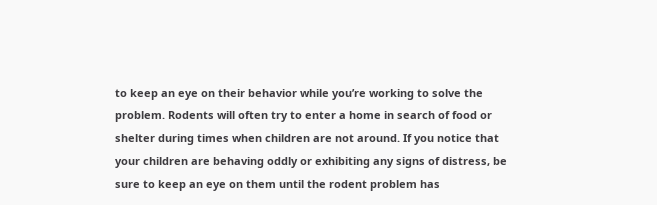to keep an eye on their behavior while you’re working to solve the problem. Rodents will often try to enter a home in search of food or shelter during times when children are not around. If you notice that your children are behaving oddly or exhibiting any signs of distress, be sure to keep an eye on them until the rodent problem has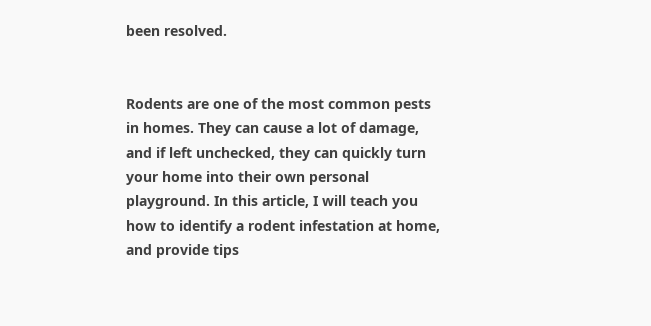been resolved.


Rodents are one of the most common pests in homes. They can cause a lot of damage, and if left unchecked, they can quickly turn your home into their own personal playground. In this article, I will teach you how to identify a rodent infestation at home, and provide tips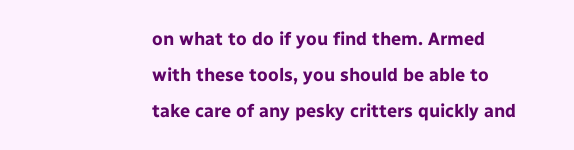on what to do if you find them. Armed with these tools, you should be able to take care of any pesky critters quickly and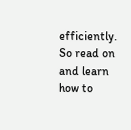efficiently. So read on and learn how to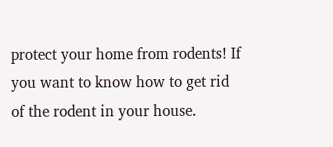protect your home from rodents! If you want to know how to get rid of the rodent in your house.